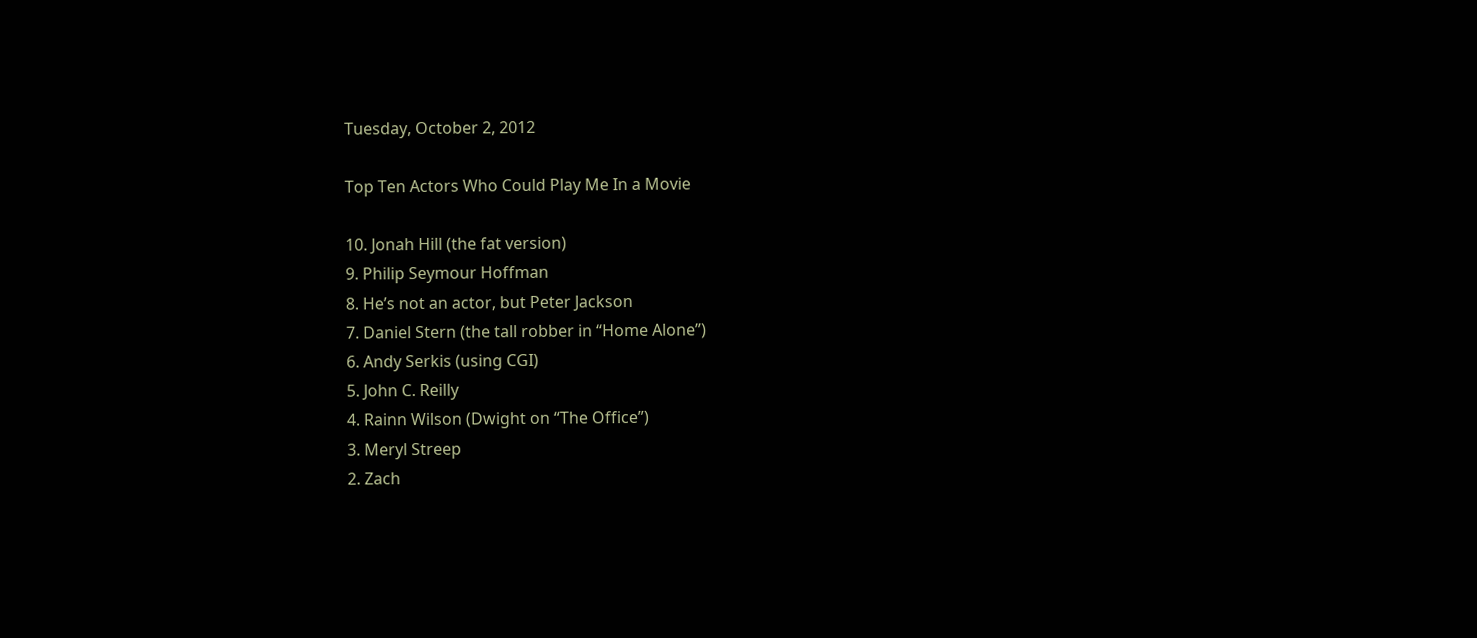Tuesday, October 2, 2012

Top Ten Actors Who Could Play Me In a Movie

10. Jonah Hill (the fat version)
9. Philip Seymour Hoffman
8. He’s not an actor, but Peter Jackson
7. Daniel Stern (the tall robber in “Home Alone”)
6. Andy Serkis (using CGI)
5. John C. Reilly
4. Rainn Wilson (Dwight on “The Office”)
3. Meryl Streep
2. Zach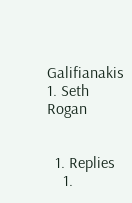Galifianakis
1. Seth Rogan


  1. Replies
    1.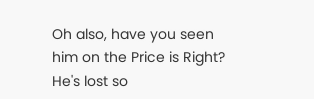Oh also, have you seen him on the Price is Right? He's lost so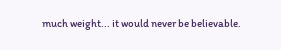much weight... it would never be believable.